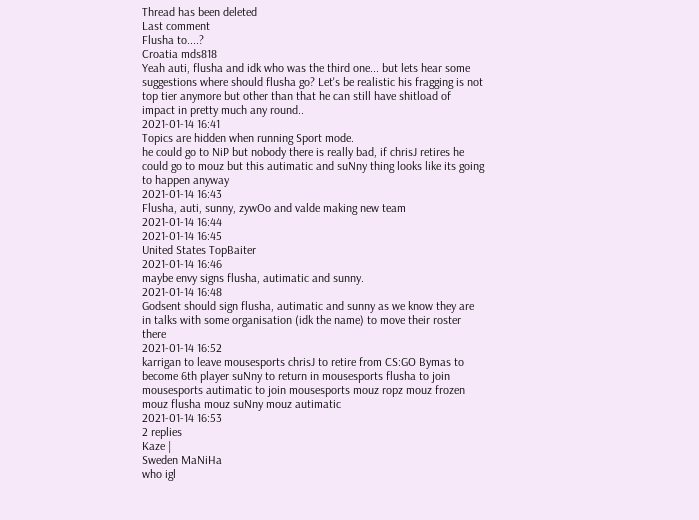Thread has been deleted
Last comment
Flusha to....?
Croatia mds818
Yeah auti, flusha and idk who was the third one... but lets hear some suggestions where should flusha go? Let's be realistic his fragging is not top tier anymore but other than that he can still have shitload of impact in pretty much any round..
2021-01-14 16:41
Topics are hidden when running Sport mode.
he could go to NiP but nobody there is really bad, if chrisJ retires he could go to mouz but this autimatic and suNny thing looks like its going to happen anyway
2021-01-14 16:43
Flusha, auti, sunny, zywOo and valde making new team
2021-01-14 16:44
2021-01-14 16:45
United States TopBaiter
2021-01-14 16:46
maybe envy signs flusha, autimatic and sunny.
2021-01-14 16:48
Godsent should sign flusha, autimatic and sunny as we know they are in talks with some organisation (idk the name) to move their roster there
2021-01-14 16:52
karrigan to leave mousesports chrisJ to retire from CS:GO Bymas to become 6th player suNny to return in mousesports flusha to join mousesports autimatic to join mousesports mouz ropz mouz frozen mouz flusha mouz suNny mouz autimatic
2021-01-14 16:53
2 replies
Kaze |
Sweden MaNiHa
who igl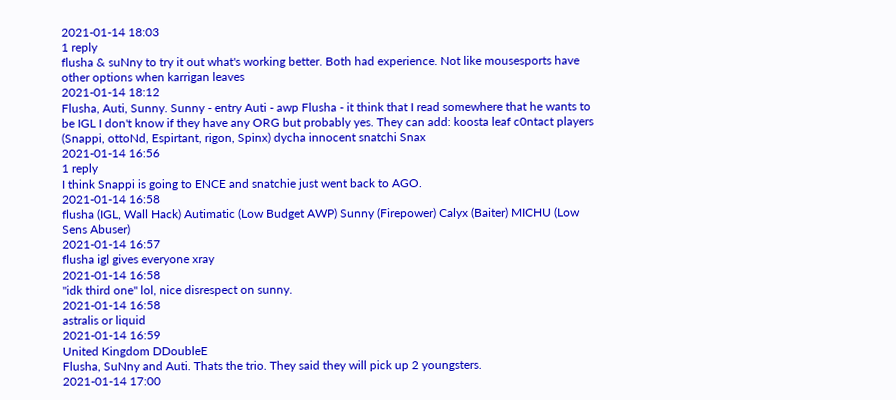2021-01-14 18:03
1 reply
flusha & suNny to try it out what's working better. Both had experience. Not like mousesports have other options when karrigan leaves
2021-01-14 18:12
Flusha, Auti, Sunny. Sunny - entry Auti - awp Flusha - it think that I read somewhere that he wants to be IGL I don't know if they have any ORG but probably yes. They can add: koosta leaf c0ntact players (Snappi, ottoNd, Espirtant, rigon, Spinx) dycha innocent snatchi Snax
2021-01-14 16:56
1 reply
I think Snappi is going to ENCE and snatchie just went back to AGO.
2021-01-14 16:58
flusha (IGL, Wall Hack) Autimatic (Low Budget AWP) Sunny (Firepower) Calyx (Baiter) MICHU (Low Sens Abuser)
2021-01-14 16:57
flusha igl gives everyone xray
2021-01-14 16:58
"idk third one" lol, nice disrespect on sunny.
2021-01-14 16:58
astralis or liquid
2021-01-14 16:59
United Kingdom DDoubleE
Flusha, SuNny and Auti. Thats the trio. They said they will pick up 2 youngsters.
2021-01-14 17:00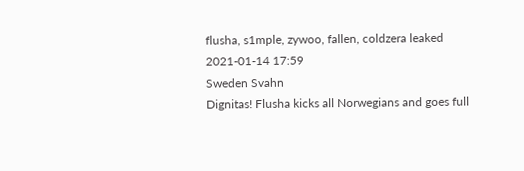flusha, s1mple, zywoo, fallen, coldzera leaked
2021-01-14 17:59
Sweden Svahn
Dignitas! Flusha kicks all Norwegians and goes full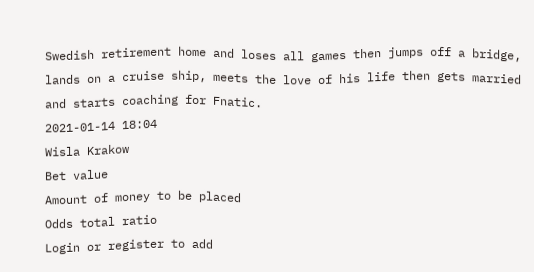Swedish retirement home and loses all games then jumps off a bridge, lands on a cruise ship, meets the love of his life then gets married and starts coaching for Fnatic.
2021-01-14 18:04
Wisla Krakow
Bet value
Amount of money to be placed
Odds total ratio
Login or register to add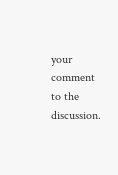your comment to the discussion.